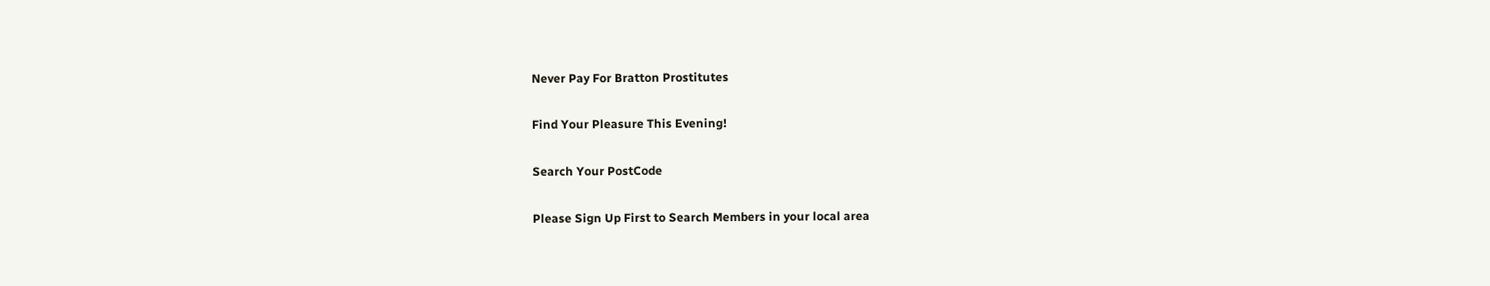Never Pay For Bratton Prostitutes

Find Your Pleasure This Evening!

Search Your PostCode

Please Sign Up First to Search Members in your local area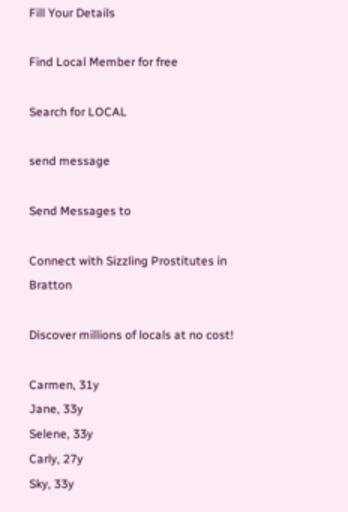Fill Your Details

Find Local Member for free

Search for LOCAL

send message

Send Messages to

Connect with Sizzling Prostitutes in Bratton

Discover millions of locals at no cost!

Carmen, 31y
Jane, 33y
Selene, 33y
Carly, 27y
Sky, 33y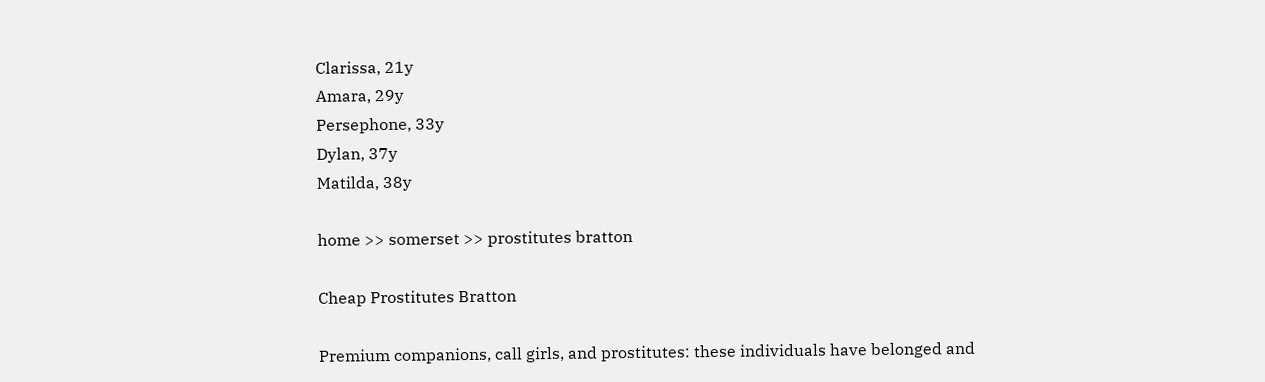Clarissa, 21y
Amara, 29y
Persephone, 33y
Dylan, 37y
Matilda, 38y

home >> somerset >> prostitutes bratton

Cheap Prostitutes Bratton

Premium companions, call girls, and prostitutes: these individuals have belonged and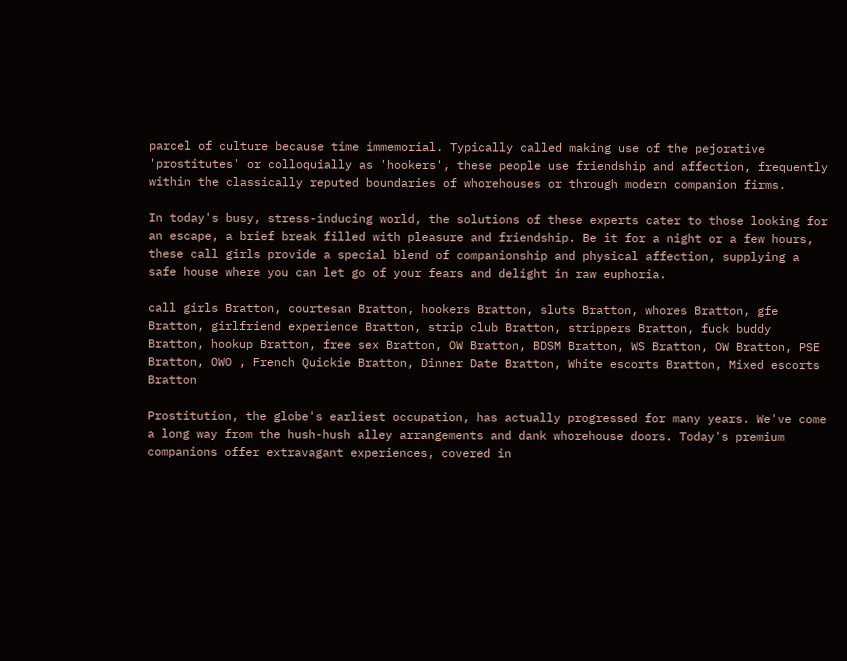parcel of culture because time immemorial. Typically called making use of the pejorative 'prostitutes' or colloquially as 'hookers', these people use friendship and affection, frequently within the classically reputed boundaries of whorehouses or through modern companion firms.

In today's busy, stress-inducing world, the solutions of these experts cater to those looking for an escape, a brief break filled with pleasure and friendship. Be it for a night or a few hours, these call girls provide a special blend of companionship and physical affection, supplying a safe house where you can let go of your fears and delight in raw euphoria.

call girls Bratton, courtesan Bratton, hookers Bratton, sluts Bratton, whores Bratton, gfe Bratton, girlfriend experience Bratton, strip club Bratton, strippers Bratton, fuck buddy Bratton, hookup Bratton, free sex Bratton, OW Bratton, BDSM Bratton, WS Bratton, OW Bratton, PSE Bratton, OWO , French Quickie Bratton, Dinner Date Bratton, White escorts Bratton, Mixed escorts Bratton

Prostitution, the globe's earliest occupation, has actually progressed for many years. We've come a long way from the hush-hush alley arrangements and dank whorehouse doors. Today's premium companions offer extravagant experiences, covered in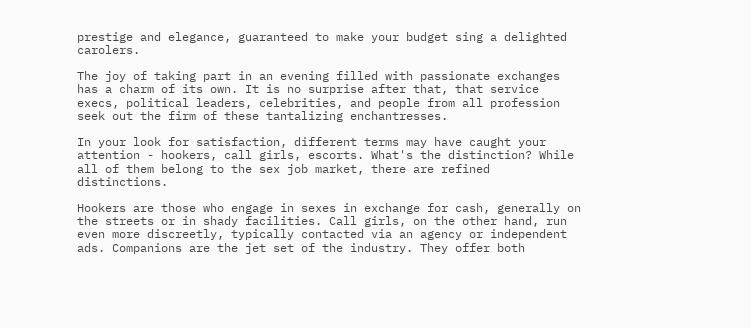prestige and elegance, guaranteed to make your budget sing a delighted carolers.

The joy of taking part in an evening filled with passionate exchanges has a charm of its own. It is no surprise after that, that service execs, political leaders, celebrities, and people from all profession seek out the firm of these tantalizing enchantresses.

In your look for satisfaction, different terms may have caught your attention - hookers, call girls, escorts. What's the distinction? While all of them belong to the sex job market, there are refined distinctions.

Hookers are those who engage in sexes in exchange for cash, generally on the streets or in shady facilities. Call girls, on the other hand, run even more discreetly, typically contacted via an agency or independent ads. Companions are the jet set of the industry. They offer both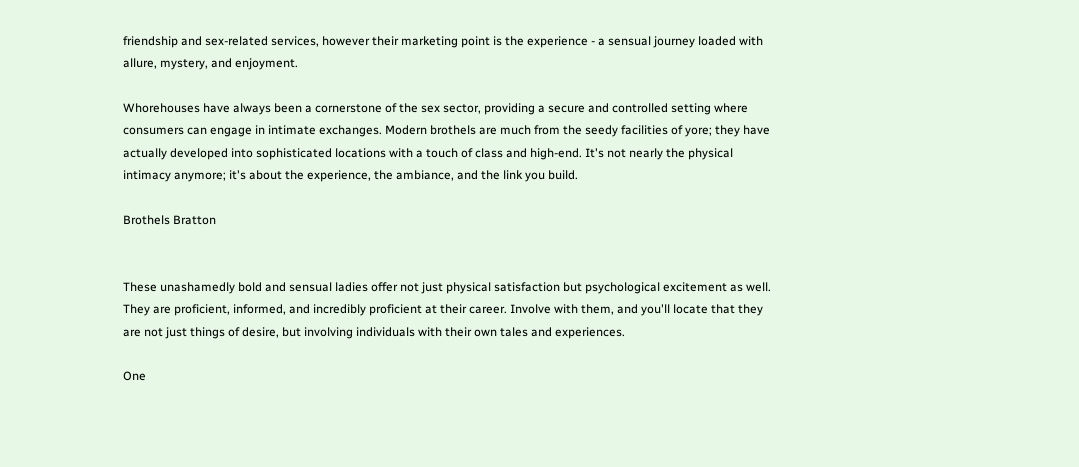friendship and sex-related services, however their marketing point is the experience - a sensual journey loaded with allure, mystery, and enjoyment.

Whorehouses have always been a cornerstone of the sex sector, providing a secure and controlled setting where consumers can engage in intimate exchanges. Modern brothels are much from the seedy facilities of yore; they have actually developed into sophisticated locations with a touch of class and high-end. It's not nearly the physical intimacy anymore; it's about the experience, the ambiance, and the link you build.

Brothels Bratton


These unashamedly bold and sensual ladies offer not just physical satisfaction but psychological excitement as well. They are proficient, informed, and incredibly proficient at their career. Involve with them, and you'll locate that they are not just things of desire, but involving individuals with their own tales and experiences.

One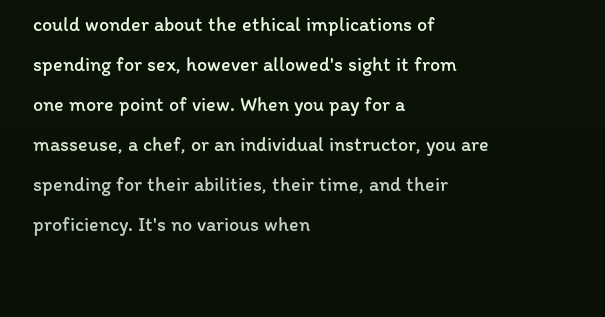could wonder about the ethical implications of spending for sex, however allowed's sight it from one more point of view. When you pay for a masseuse, a chef, or an individual instructor, you are spending for their abilities, their time, and their proficiency. It's no various when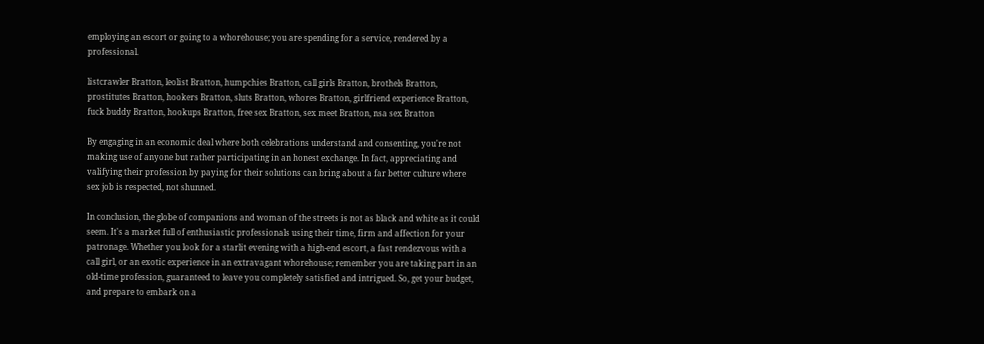employing an escort or going to a whorehouse; you are spending for a service, rendered by a professional.

listcrawler Bratton, leolist Bratton, humpchies Bratton, call girls Bratton, brothels Bratton, prostitutes Bratton, hookers Bratton, sluts Bratton, whores Bratton, girlfriend experience Bratton, fuck buddy Bratton, hookups Bratton, free sex Bratton, sex meet Bratton, nsa sex Bratton

By engaging in an economic deal where both celebrations understand and consenting, you're not making use of anyone but rather participating in an honest exchange. In fact, appreciating and valifying their profession by paying for their solutions can bring about a far better culture where sex job is respected, not shunned.

In conclusion, the globe of companions and woman of the streets is not as black and white as it could seem. It's a market full of enthusiastic professionals using their time, firm and affection for your patronage. Whether you look for a starlit evening with a high-end escort, a fast rendezvous with a call girl, or an exotic experience in an extravagant whorehouse; remember you are taking part in an old-time profession, guaranteed to leave you completely satisfied and intrigued. So, get your budget, and prepare to embark on a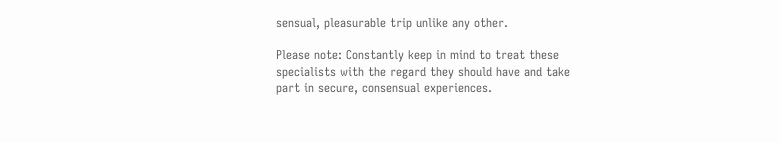sensual, pleasurable trip unlike any other.

Please note: Constantly keep in mind to treat these specialists with the regard they should have and take part in secure, consensual experiences.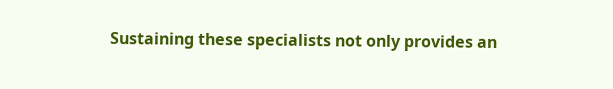Sustaining these specialists not only provides an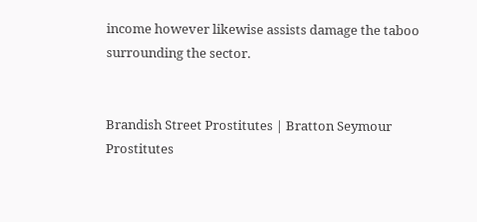income however likewise assists damage the taboo surrounding the sector.


Brandish Street Prostitutes | Bratton Seymour Prostitutes